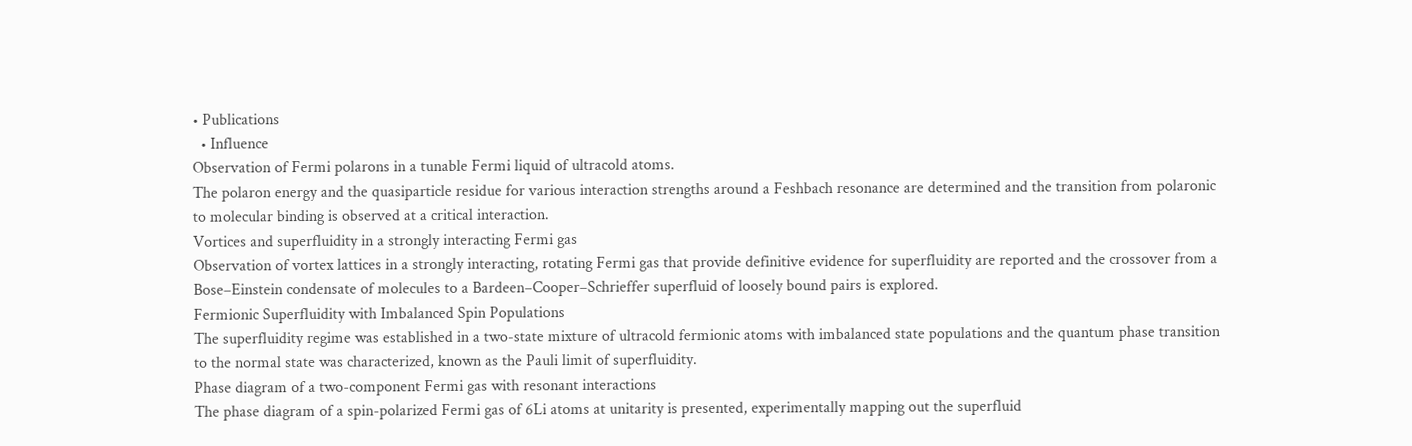• Publications
  • Influence
Observation of Fermi polarons in a tunable Fermi liquid of ultracold atoms.
The polaron energy and the quasiparticle residue for various interaction strengths around a Feshbach resonance are determined and the transition from polaronic to molecular binding is observed at a critical interaction.
Vortices and superfluidity in a strongly interacting Fermi gas
Observation of vortex lattices in a strongly interacting, rotating Fermi gas that provide definitive evidence for superfluidity are reported and the crossover from a Bose–Einstein condensate of molecules to a Bardeen–Cooper–Schrieffer superfluid of loosely bound pairs is explored.
Fermionic Superfluidity with Imbalanced Spin Populations
The superfluidity regime was established in a two-state mixture of ultracold fermionic atoms with imbalanced state populations and the quantum phase transition to the normal state was characterized, known as the Pauli limit of superfluidity.
Phase diagram of a two-component Fermi gas with resonant interactions
The phase diagram of a spin-polarized Fermi gas of 6Li atoms at unitarity is presented, experimentally mapping out the superfluid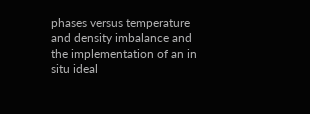phases versus temperature and density imbalance and the implementation of an in situ ideal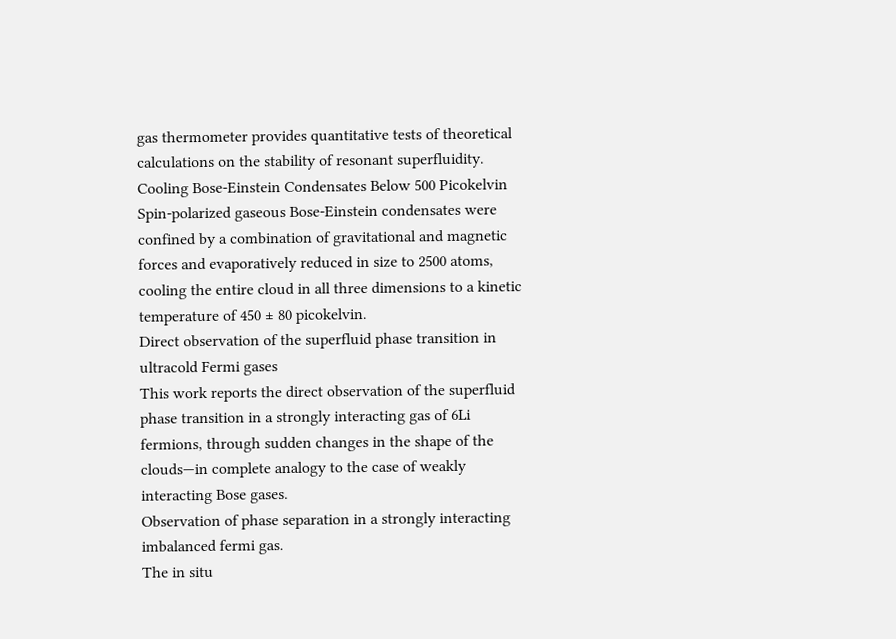gas thermometer provides quantitative tests of theoretical calculations on the stability of resonant superfluidity.
Cooling Bose-Einstein Condensates Below 500 Picokelvin
Spin-polarized gaseous Bose-Einstein condensates were confined by a combination of gravitational and magnetic forces and evaporatively reduced in size to 2500 atoms, cooling the entire cloud in all three dimensions to a kinetic temperature of 450 ± 80 picokelvin.
Direct observation of the superfluid phase transition in ultracold Fermi gases
This work reports the direct observation of the superfluid phase transition in a strongly interacting gas of 6Li fermions, through sudden changes in the shape of the clouds—in complete analogy to the case of weakly interacting Bose gases.
Observation of phase separation in a strongly interacting imbalanced fermi gas.
The in situ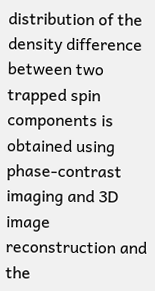distribution of the density difference between two trapped spin components is obtained using phase-contrast imaging and 3D image reconstruction and the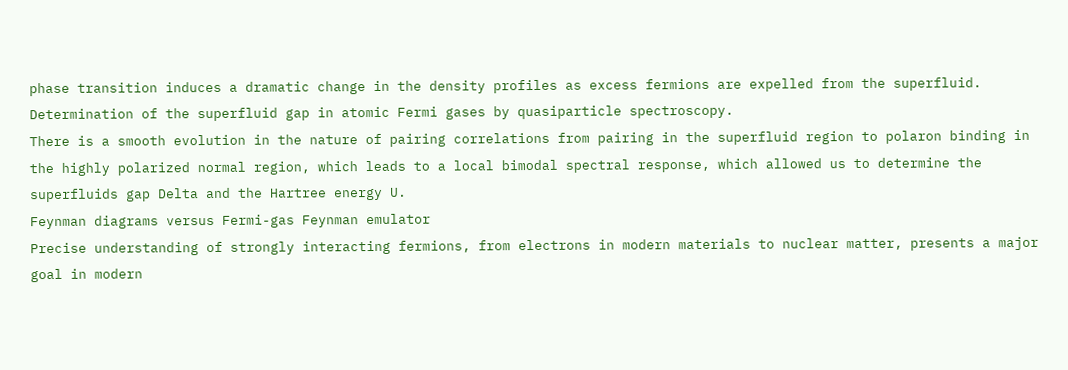phase transition induces a dramatic change in the density profiles as excess fermions are expelled from the superfluid.
Determination of the superfluid gap in atomic Fermi gases by quasiparticle spectroscopy.
There is a smooth evolution in the nature of pairing correlations from pairing in the superfluid region to polaron binding in the highly polarized normal region, which leads to a local bimodal spectral response, which allowed us to determine the superfluids gap Delta and the Hartree energy U.
Feynman diagrams versus Fermi-gas Feynman emulator
Precise understanding of strongly interacting fermions, from electrons in modern materials to nuclear matter, presents a major goal in modern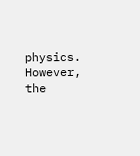physics. However, the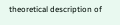theoretical description of